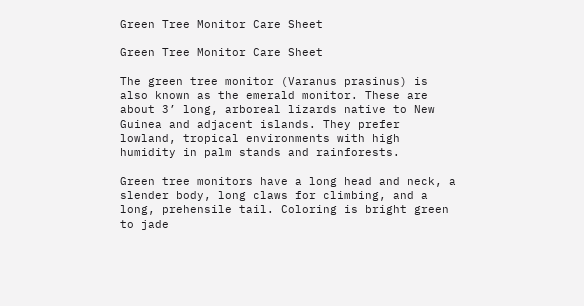Green Tree Monitor Care Sheet

Green Tree Monitor Care Sheet

The green tree monitor (Varanus prasinus) is also known as the emerald monitor. These are about 3’ long, arboreal lizards native to New Guinea and adjacent islands. They prefer lowland, tropical environments with high humidity in palm stands and rainforests.

Green tree monitors have a long head and neck, a slender body, long claws for climbing, and a long, prehensile tail. Coloring is bright green to jade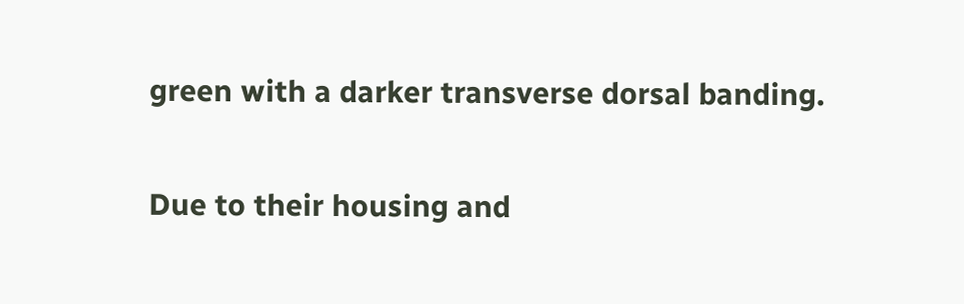green with a darker transverse dorsal banding.

Due to their housing and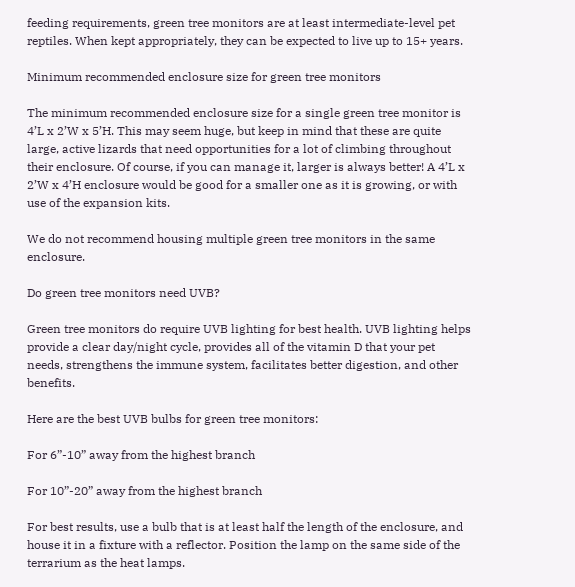feeding requirements, green tree monitors are at least intermediate-level pet reptiles. When kept appropriately, they can be expected to live up to 15+ years.

Minimum recommended enclosure size for green tree monitors

The minimum recommended enclosure size for a single green tree monitor is 4’L x 2’W x 5’H. This may seem huge, but keep in mind that these are quite large, active lizards that need opportunities for a lot of climbing throughout their enclosure. Of course, if you can manage it, larger is always better! A 4’L x 2’W x 4’H enclosure would be good for a smaller one as it is growing, or with use of the expansion kits.

We do not recommend housing multiple green tree monitors in the same enclosure.

Do green tree monitors need UVB?

Green tree monitors do require UVB lighting for best health. UVB lighting helps provide a clear day/night cycle, provides all of the vitamin D that your pet needs, strengthens the immune system, facilitates better digestion, and other benefits.

Here are the best UVB bulbs for green tree monitors:

For 6”-10” away from the highest branch

For 10”-20” away from the highest branch

For best results, use a bulb that is at least half the length of the enclosure, and house it in a fixture with a reflector. Position the lamp on the same side of the terrarium as the heat lamps.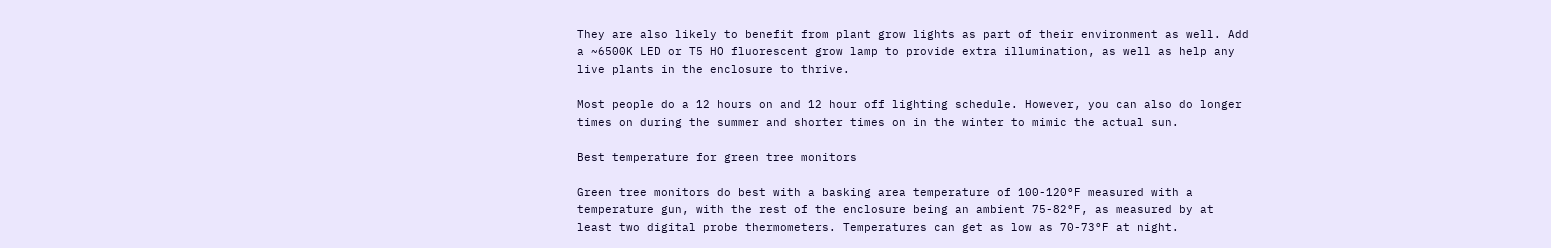They are also likely to benefit from plant grow lights as part of their environment as well. Add a ~6500K LED or T5 HO fluorescent grow lamp to provide extra illumination, as well as help any live plants in the enclosure to thrive.

Most people do a 12 hours on and 12 hour off lighting schedule. However, you can also do longer times on during the summer and shorter times on in the winter to mimic the actual sun.

Best temperature for green tree monitors

Green tree monitors do best with a basking area temperature of 100-120°F measured with a temperature gun, with the rest of the enclosure being an ambient 75-82°F, as measured by at least two digital probe thermometers. Temperatures can get as low as 70-73°F at night.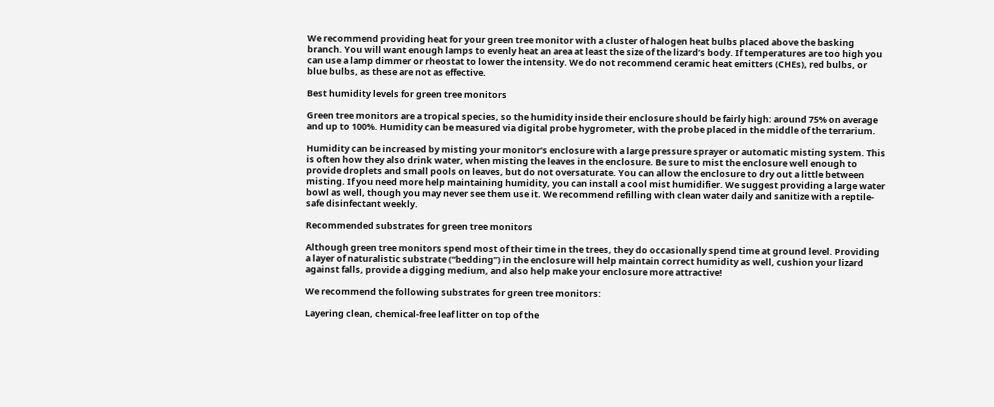We recommend providing heat for your green tree monitor with a cluster of halogen heat bulbs placed above the basking branch. You will want enough lamps to evenly heat an area at least the size of the lizard’s body. If temperatures are too high you can use a lamp dimmer or rheostat to lower the intensity. We do not recommend ceramic heat emitters (CHEs), red bulbs, or blue bulbs, as these are not as effective.

Best humidity levels for green tree monitors

Green tree monitors are a tropical species, so the humidity inside their enclosure should be fairly high: around 75% on average and up to 100%. Humidity can be measured via digital probe hygrometer, with the probe placed in the middle of the terrarium.

Humidity can be increased by misting your monitor’s enclosure with a large pressure sprayer or automatic misting system. This is often how they also drink water, when misting the leaves in the enclosure. Be sure to mist the enclosure well enough to provide droplets and small pools on leaves, but do not oversaturate. You can allow the enclosure to dry out a little between misting. If you need more help maintaining humidity, you can install a cool mist humidifier. We suggest providing a large water bowl as well, though you may never see them use it. We recommend refilling with clean water daily and sanitize with a reptile-safe disinfectant weekly.

Recommended substrates for green tree monitors

Although green tree monitors spend most of their time in the trees, they do occasionally spend time at ground level. Providing a layer of naturalistic substrate (“bedding”) in the enclosure will help maintain correct humidity as well, cushion your lizard against falls, provide a digging medium, and also help make your enclosure more attractive!

We recommend the following substrates for green tree monitors:

Layering clean, chemical-free leaf litter on top of the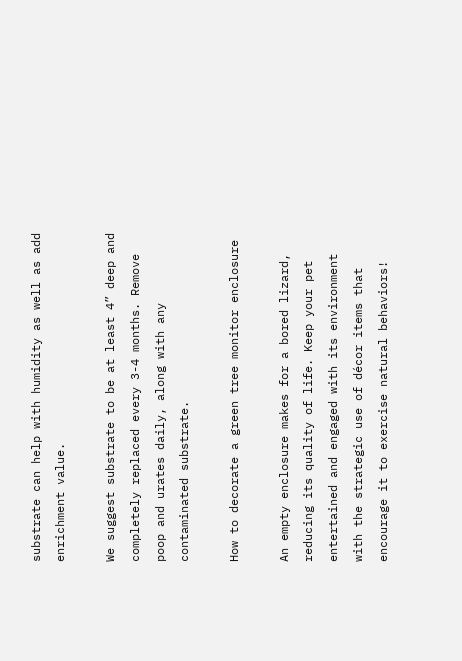substrate can help with humidity as well as add enrichment value.

We suggest substrate to be at least 4” deep and completely replaced every 3-4 months. Remove poop and urates daily, along with any contaminated substrate.

How to decorate a green tree monitor enclosure

An empty enclosure makes for a bored lizard, reducing its quality of life. Keep your pet entertained and engaged with its environment with the strategic use of décor items that encourage it to exercise natural behaviors!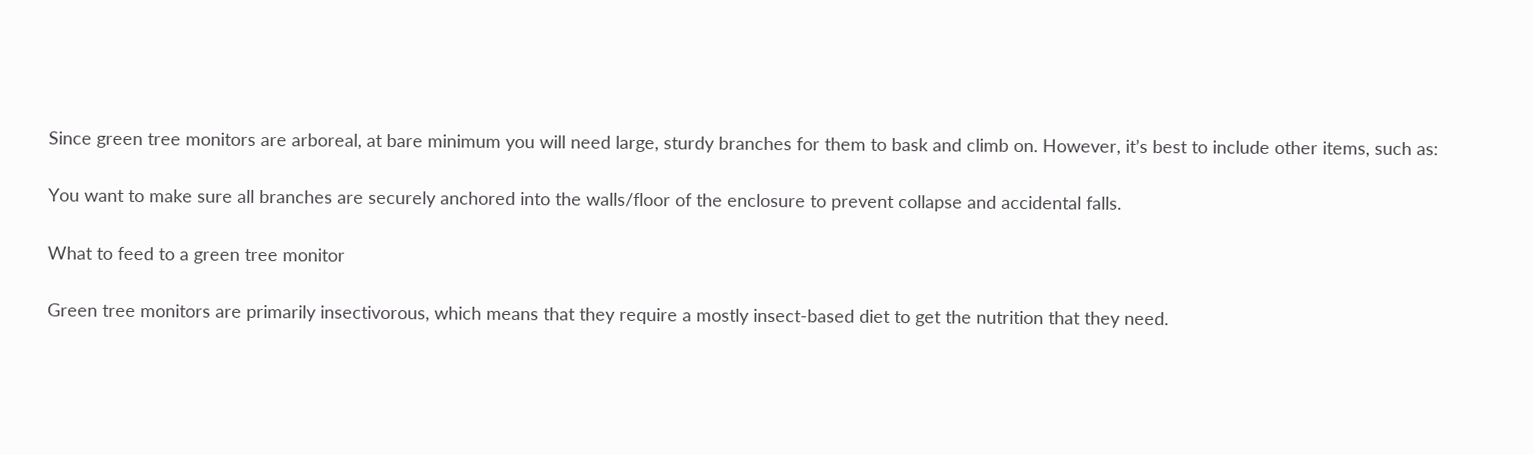Since green tree monitors are arboreal, at bare minimum you will need large, sturdy branches for them to bask and climb on. However, it’s best to include other items, such as:

You want to make sure all branches are securely anchored into the walls/floor of the enclosure to prevent collapse and accidental falls.

What to feed to a green tree monitor

Green tree monitors are primarily insectivorous, which means that they require a mostly insect-based diet to get the nutrition that they need.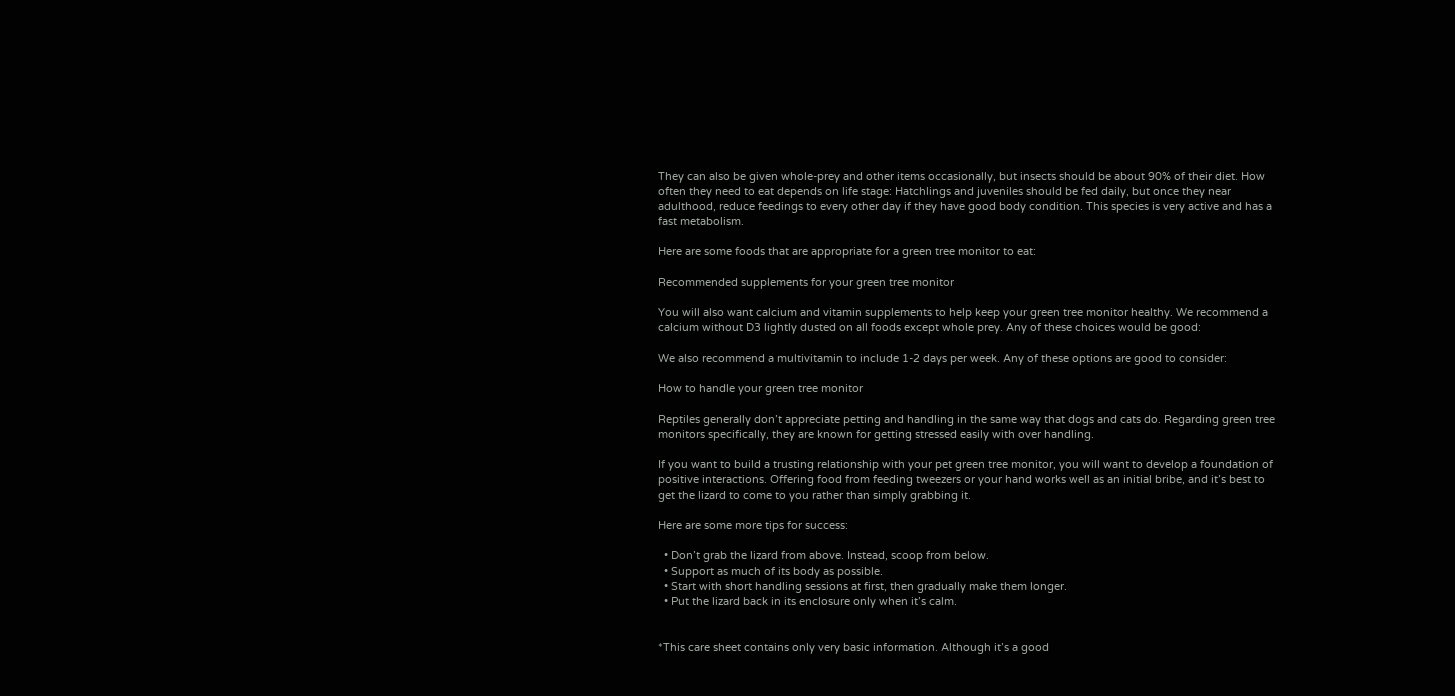They can also be given whole-prey and other items occasionally, but insects should be about 90% of their diet. How often they need to eat depends on life stage: Hatchlings and juveniles should be fed daily, but once they near adulthood, reduce feedings to every other day if they have good body condition. This species is very active and has a fast metabolism.

Here are some foods that are appropriate for a green tree monitor to eat:

Recommended supplements for your green tree monitor

You will also want calcium and vitamin supplements to help keep your green tree monitor healthy. We recommend a calcium without D3 lightly dusted on all foods except whole prey. Any of these choices would be good:

We also recommend a multivitamin to include 1-2 days per week. Any of these options are good to consider:

How to handle your green tree monitor

Reptiles generally don’t appreciate petting and handling in the same way that dogs and cats do. Regarding green tree monitors specifically, they are known for getting stressed easily with over handling.

If you want to build a trusting relationship with your pet green tree monitor, you will want to develop a foundation of positive interactions. Offering food from feeding tweezers or your hand works well as an initial bribe, and it’s best to get the lizard to come to you rather than simply grabbing it.

Here are some more tips for success:

  • Don’t grab the lizard from above. Instead, scoop from below.
  • Support as much of its body as possible.
  • Start with short handling sessions at first, then gradually make them longer.
  • Put the lizard back in its enclosure only when it’s calm.


*This care sheet contains only very basic information. Although it’s a good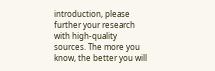introduction, please further your research with high-quality sources. The more you know, the better you will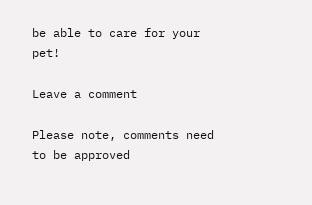be able to care for your pet!

Leave a comment

Please note, comments need to be approved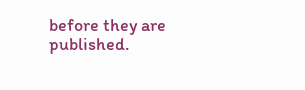before they are published.